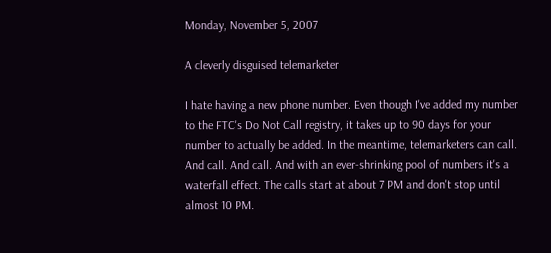Monday, November 5, 2007

A cleverly disguised telemarketer

I hate having a new phone number. Even though I've added my number to the FTC's Do Not Call registry, it takes up to 90 days for your number to actually be added. In the meantime, telemarketers can call. And call. And call. And with an ever-shrinking pool of numbers it's a waterfall effect. The calls start at about 7 PM and don't stop until almost 10 PM.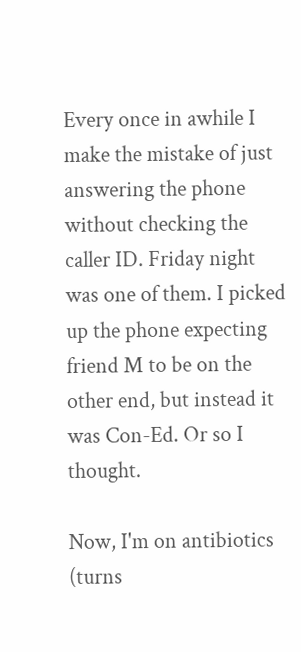Every once in awhile I make the mistake of just answering the phone without checking the caller ID. Friday night was one of them. I picked up the phone expecting friend M to be on the other end, but instead it was Con-Ed. Or so I thought.

Now, I'm on antibiotics (turns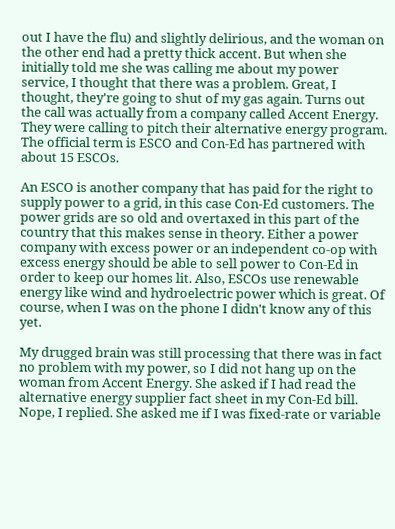out I have the flu) and slightly delirious, and the woman on the other end had a pretty thick accent. But when she initially told me she was calling me about my power service, I thought that there was a problem. Great, I thought, they're going to shut of my gas again. Turns out the call was actually from a company called Accent Energy. They were calling to pitch their alternative energy program. The official term is ESCO and Con-Ed has partnered with about 15 ESCOs.

An ESCO is another company that has paid for the right to supply power to a grid, in this case Con-Ed customers. The power grids are so old and overtaxed in this part of the country that this makes sense in theory. Either a power company with excess power or an independent co-op with excess energy should be able to sell power to Con-Ed in order to keep our homes lit. Also, ESCOs use renewable energy like wind and hydroelectric power which is great. Of course, when I was on the phone I didn't know any of this yet.

My drugged brain was still processing that there was in fact no problem with my power, so I did not hang up on the woman from Accent Energy. She asked if I had read the alternative energy supplier fact sheet in my Con-Ed bill. Nope, I replied. She asked me if I was fixed-rate or variable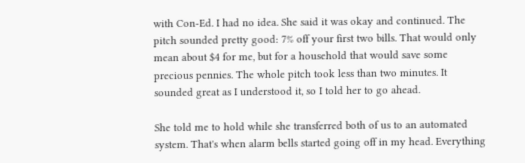with Con-Ed. I had no idea. She said it was okay and continued. The pitch sounded pretty good: 7% off your first two bills. That would only mean about $4 for me, but for a household that would save some precious pennies. The whole pitch took less than two minutes. It sounded great as I understood it, so I told her to go ahead.

She told me to hold while she transferred both of us to an automated system. That's when alarm bells started going off in my head. Everything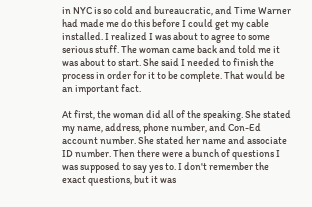in NYC is so cold and bureaucratic, and Time Warner had made me do this before I could get my cable installed. I realized I was about to agree to some serious stuff. The woman came back and told me it was about to start. She said I needed to finish the process in order for it to be complete. That would be an important fact.

At first, the woman did all of the speaking. She stated my name, address, phone number, and Con-Ed account number. She stated her name and associate ID number. Then there were a bunch of questions I was supposed to say yes to. I don't remember the exact questions, but it was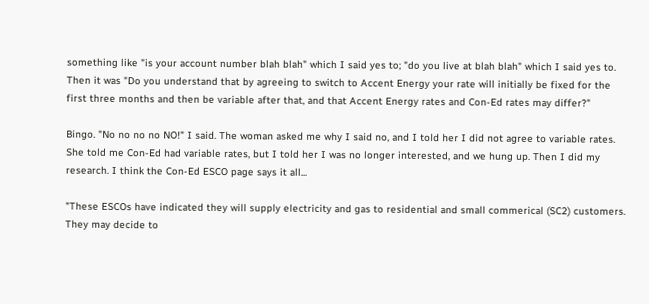something like "is your account number blah blah" which I said yes to; "do you live at blah blah" which I said yes to. Then it was "Do you understand that by agreeing to switch to Accent Energy your rate will initially be fixed for the first three months and then be variable after that, and that Accent Energy rates and Con-Ed rates may differ?"

Bingo. "No no no no NO!" I said. The woman asked me why I said no, and I told her I did not agree to variable rates. She told me Con-Ed had variable rates, but I told her I was no longer interested, and we hung up. Then I did my research. I think the Con-Ed ESCO page says it all...

"These ESCOs have indicated they will supply electricity and gas to residential and small commerical (SC2) customers. They may decide to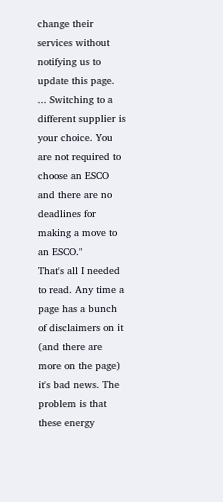change their services without notifying us to update this page. ... Switching to a different supplier is your choice. You are not required to choose an ESCO and there are no deadlines for making a move to an ESCO."
That's all I needed to read. Any time a page has a bunch of disclaimers on it (and there are more on the page) it's bad news. The problem is that these energy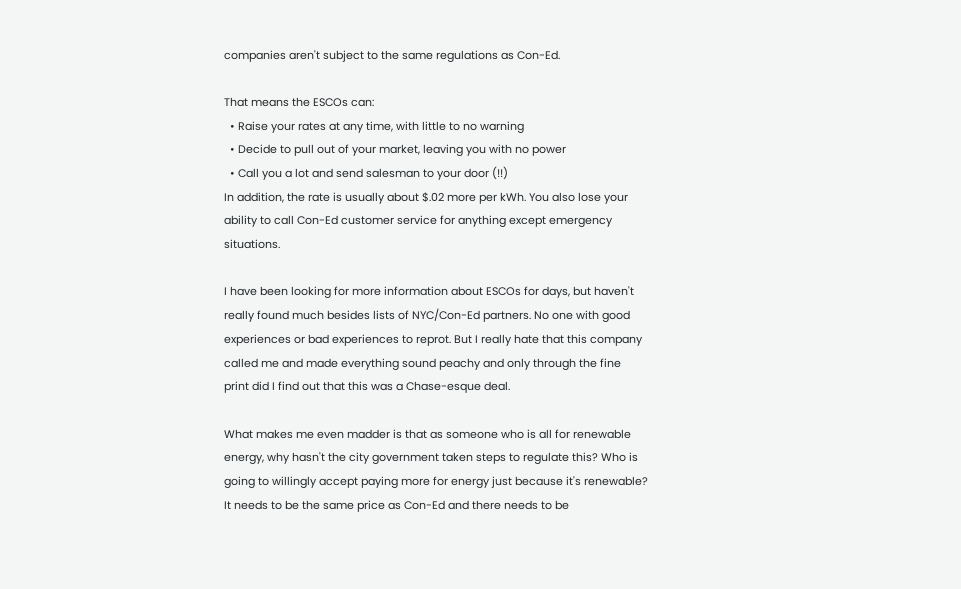companies aren't subject to the same regulations as Con-Ed.

That means the ESCOs can:
  • Raise your rates at any time, with little to no warning
  • Decide to pull out of your market, leaving you with no power
  • Call you a lot and send salesman to your door (!!)
In addition, the rate is usually about $.02 more per kWh. You also lose your ability to call Con-Ed customer service for anything except emergency situations.

I have been looking for more information about ESCOs for days, but haven't really found much besides lists of NYC/Con-Ed partners. No one with good experiences or bad experiences to reprot. But I really hate that this company called me and made everything sound peachy and only through the fine print did I find out that this was a Chase-esque deal.

What makes me even madder is that as someone who is all for renewable energy, why hasn't the city government taken steps to regulate this? Who is going to willingly accept paying more for energy just because it's renewable? It needs to be the same price as Con-Ed and there needs to be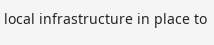local infrastructure in place to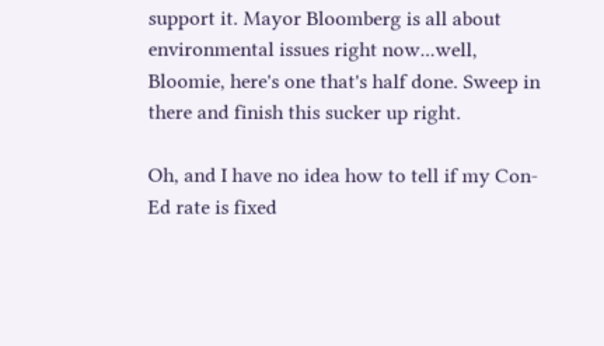support it. Mayor Bloomberg is all about environmental issues right now...well, Bloomie, here's one that's half done. Sweep in there and finish this sucker up right.

Oh, and I have no idea how to tell if my Con-Ed rate is fixed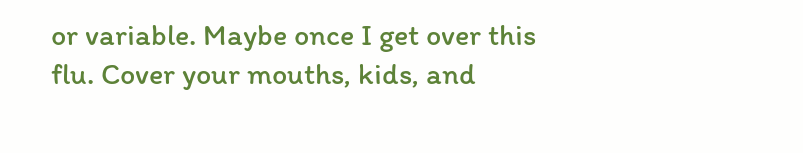or variable. Maybe once I get over this flu. Cover your mouths, kids, and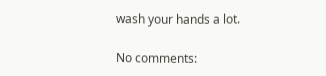wash your hands a lot.

No comments: